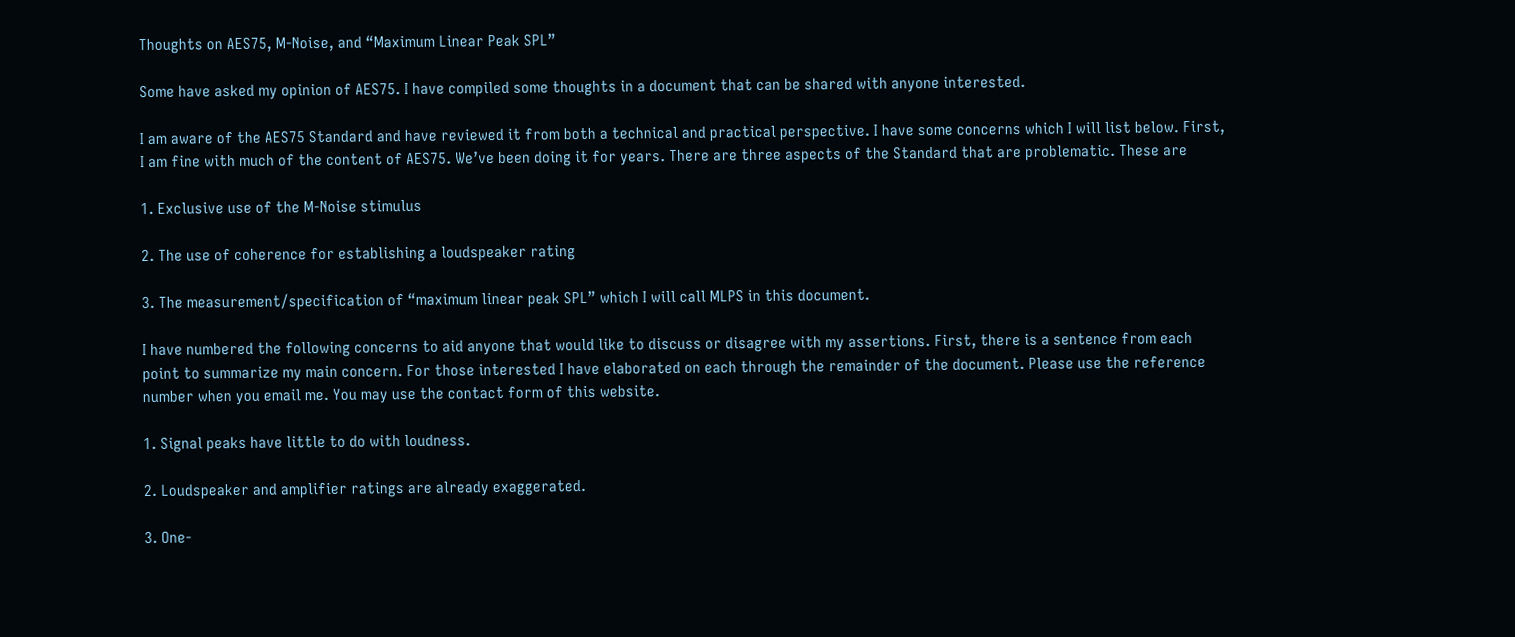Thoughts on AES75, M-Noise, and “Maximum Linear Peak SPL”

Some have asked my opinion of AES75. I have compiled some thoughts in a document that can be shared with anyone interested.

I am aware of the AES75 Standard and have reviewed it from both a technical and practical perspective. I have some concerns which I will list below. First, I am fine with much of the content of AES75. We’ve been doing it for years. There are three aspects of the Standard that are problematic. These are

1. Exclusive use of the M-Noise stimulus

2. The use of coherence for establishing a loudspeaker rating

3. The measurement/specification of “maximum linear peak SPL” which I will call MLPS in this document.

I have numbered the following concerns to aid anyone that would like to discuss or disagree with my assertions. First, there is a sentence from each point to summarize my main concern. For those interested I have elaborated on each through the remainder of the document. Please use the reference number when you email me. You may use the contact form of this website.

1. Signal peaks have little to do with loudness.

2. Loudspeaker and amplifier ratings are already exaggerated.

3. One-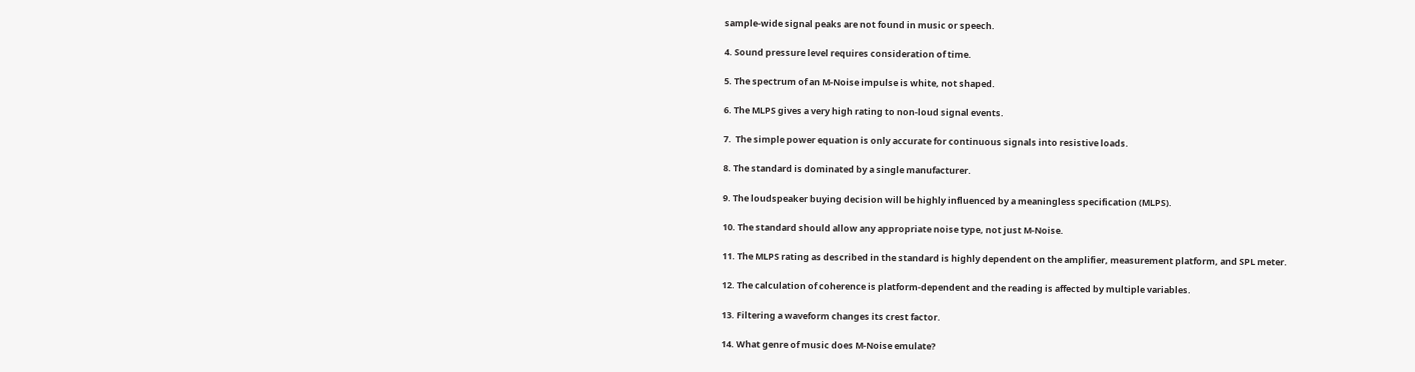sample-wide signal peaks are not found in music or speech.

4. Sound pressure level requires consideration of time.

5. The spectrum of an M-Noise impulse is white, not shaped.

6. The MLPS gives a very high rating to non-loud signal events.

7.  The simple power equation is only accurate for continuous signals into resistive loads.

8. The standard is dominated by a single manufacturer.

9. The loudspeaker buying decision will be highly influenced by a meaningless specification (MLPS).

10. The standard should allow any appropriate noise type, not just M-Noise.

11. The MLPS rating as described in the standard is highly dependent on the amplifier, measurement platform, and SPL meter.

12. The calculation of coherence is platform-dependent and the reading is affected by multiple variables.

13. Filtering a waveform changes its crest factor.

14. What genre of music does M-Noise emulate?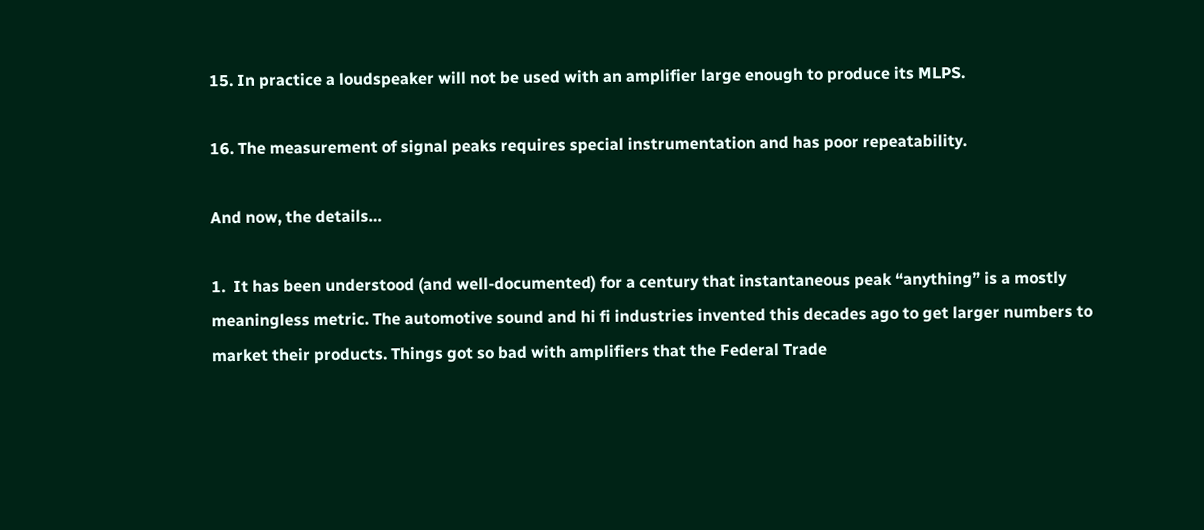15. In practice a loudspeaker will not be used with an amplifier large enough to produce its MLPS.

16. The measurement of signal peaks requires special instrumentation and has poor repeatability.

And now, the details…

1.  It has been understood (and well-documented) for a century that instantaneous peak “anything” is a mostly meaningless metric. The automotive sound and hi fi industries invented this decades ago to get larger numbers to market their products. Things got so bad with amplifiers that the Federal Trade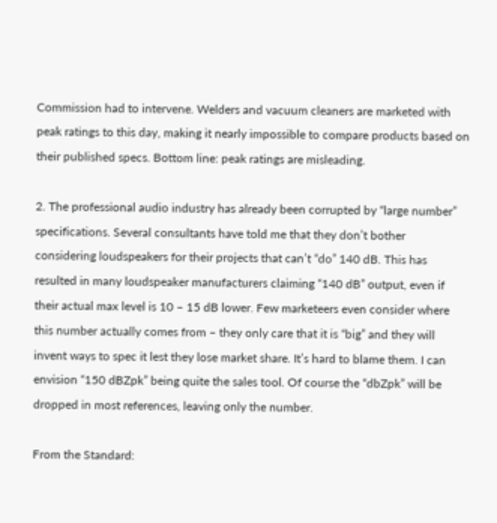Commission had to intervene. Welders and vacuum cleaners are marketed with peak ratings to this day, making it nearly impossible to compare products based on their published specs. Bottom line: peak ratings are misleading.

2. The professional audio industry has already been corrupted by “large number” specifications. Several consultants have told me that they don’t bother considering loudspeakers for their projects that can’t “do” 140 dB. This has resulted in many loudspeaker manufacturers claiming “140 dB” output, even if their actual max level is 10 – 15 dB lower. Few marketeers even consider where this number actually comes from – they only care that it is “big” and they will invent ways to spec it lest they lose market share. It’s hard to blame them. I can envision “150 dBZpk” being quite the sales tool. Of course the “dbZpk” will be dropped in most references, leaving only the number.

From the Standard: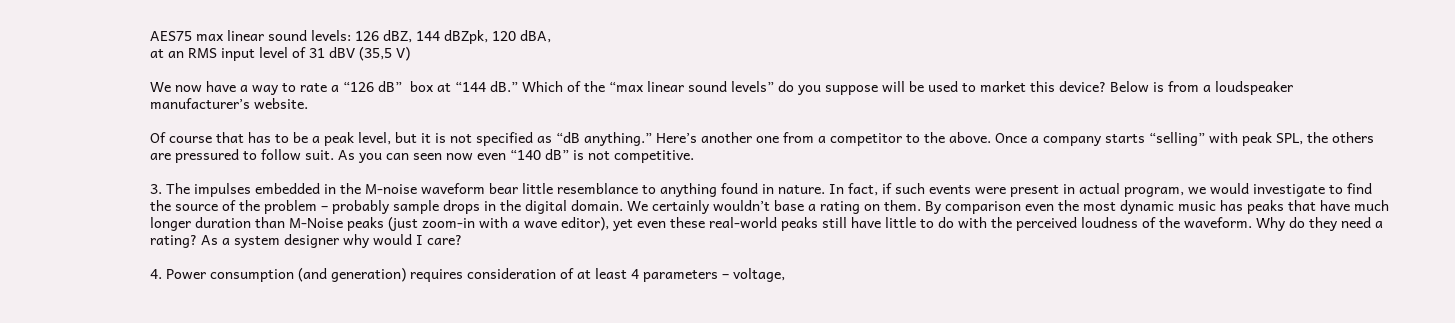AES75 max linear sound levels: 126 dBZ, 144 dBZpk, 120 dBA,
at an RMS input level of 31 dBV (35,5 V)

We now have a way to rate a “126 dB”  box at “144 dB.” Which of the “max linear sound levels” do you suppose will be used to market this device? Below is from a loudspeaker manufacturer’s website.

Of course that has to be a peak level, but it is not specified as “dB anything.” Here’s another one from a competitor to the above. Once a company starts “selling” with peak SPL, the others are pressured to follow suit. As you can seen now even “140 dB” is not competitive.

3. The impulses embedded in the M-noise waveform bear little resemblance to anything found in nature. In fact, if such events were present in actual program, we would investigate to find the source of the problem – probably sample drops in the digital domain. We certainly wouldn’t base a rating on them. By comparison even the most dynamic music has peaks that have much longer duration than M-Noise peaks (just zoom-in with a wave editor), yet even these real-world peaks still have little to do with the perceived loudness of the waveform. Why do they need a rating? As a system designer why would I care?

4. Power consumption (and generation) requires consideration of at least 4 parameters – voltage,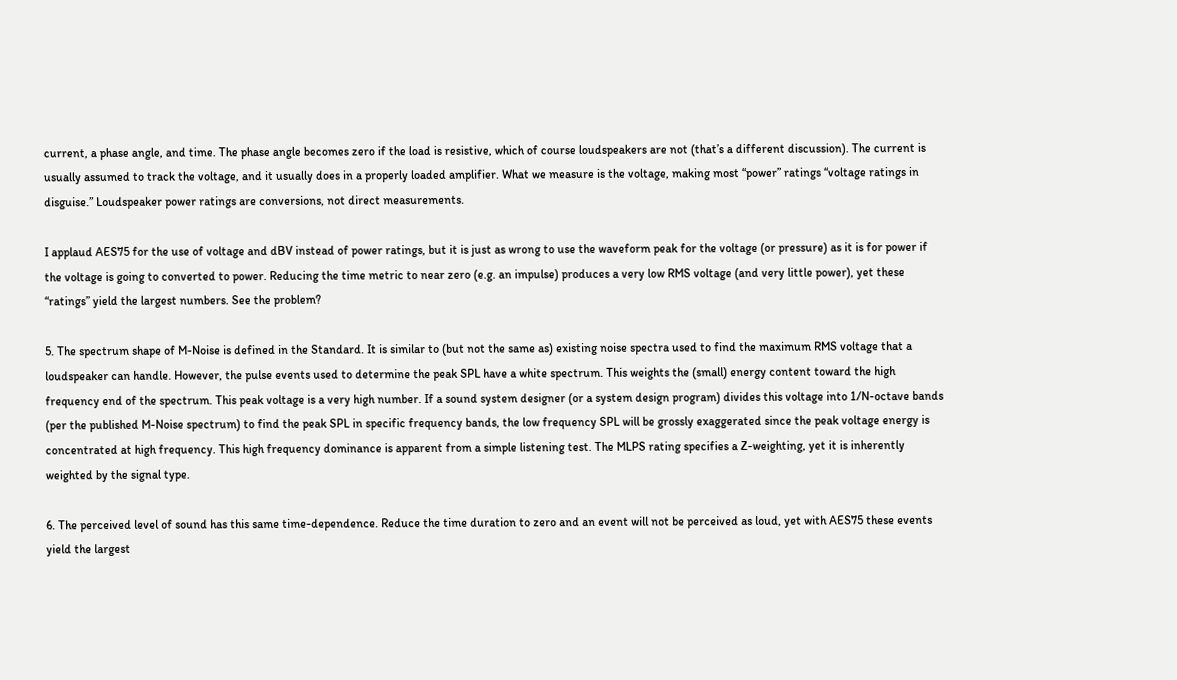current, a phase angle, and time. The phase angle becomes zero if the load is resistive, which of course loudspeakers are not (that’s a different discussion). The current is usually assumed to track the voltage, and it usually does in a properly loaded amplifier. What we measure is the voltage, making most “power” ratings “voltage ratings in disguise.” Loudspeaker power ratings are conversions, not direct measurements.

I applaud AES75 for the use of voltage and dBV instead of power ratings, but it is just as wrong to use the waveform peak for the voltage (or pressure) as it is for power if the voltage is going to converted to power. Reducing the time metric to near zero (e.g. an impulse) produces a very low RMS voltage (and very little power), yet these “ratings” yield the largest numbers. See the problem?

5. The spectrum shape of M-Noise is defined in the Standard. It is similar to (but not the same as) existing noise spectra used to find the maximum RMS voltage that a loudspeaker can handle. However, the pulse events used to determine the peak SPL have a white spectrum. This weights the (small) energy content toward the high frequency end of the spectrum. This peak voltage is a very high number. If a sound system designer (or a system design program) divides this voltage into 1/N-octave bands (per the published M-Noise spectrum) to find the peak SPL in specific frequency bands, the low frequency SPL will be grossly exaggerated since the peak voltage energy is concentrated at high frequency. This high frequency dominance is apparent from a simple listening test. The MLPS rating specifies a Z-weighting, yet it is inherently weighted by the signal type.

6. The perceived level of sound has this same time-dependence. Reduce the time duration to zero and an event will not be perceived as loud, yet with AES75 these events yield the largest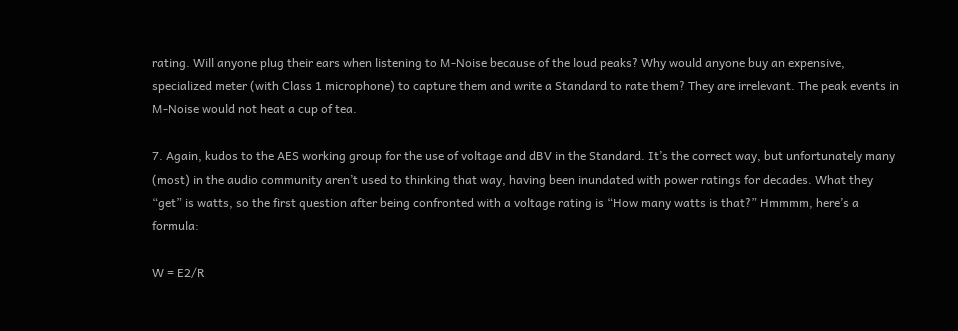rating. Will anyone plug their ears when listening to M-Noise because of the loud peaks? Why would anyone buy an expensive, specialized meter (with Class 1 microphone) to capture them and write a Standard to rate them? They are irrelevant. The peak events in M-Noise would not heat a cup of tea.

7. Again, kudos to the AES working group for the use of voltage and dBV in the Standard. It’s the correct way, but unfortunately many (most) in the audio community aren’t used to thinking that way, having been inundated with power ratings for decades. What they “get” is watts, so the first question after being confronted with a voltage rating is “How many watts is that?” Hmmmm, here’s a formula:

W = E2/R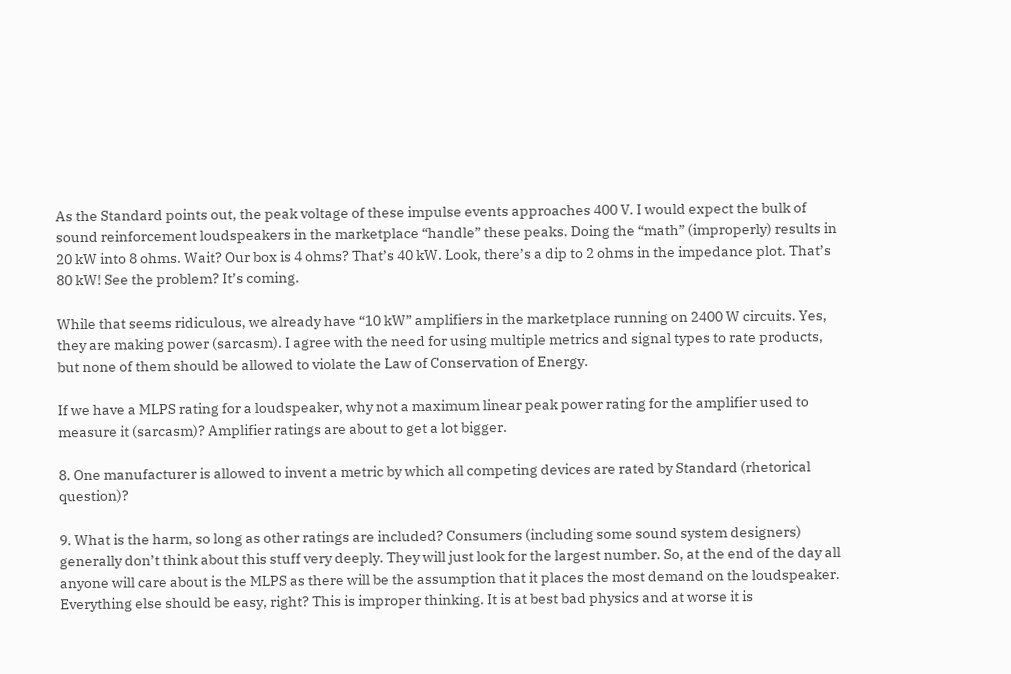As the Standard points out, the peak voltage of these impulse events approaches 400 V. I would expect the bulk of sound reinforcement loudspeakers in the marketplace “handle” these peaks. Doing the “math” (improperly) results in 20 kW into 8 ohms. Wait? Our box is 4 ohms? That’s 40 kW. Look, there’s a dip to 2 ohms in the impedance plot. That’s 80 kW! See the problem? It’s coming.

While that seems ridiculous, we already have “10 kW” amplifiers in the marketplace running on 2400 W circuits. Yes, they are making power (sarcasm). I agree with the need for using multiple metrics and signal types to rate products, but none of them should be allowed to violate the Law of Conservation of Energy.

If we have a MLPS rating for a loudspeaker, why not a maximum linear peak power rating for the amplifier used to measure it (sarcasm)? Amplifier ratings are about to get a lot bigger.

8. One manufacturer is allowed to invent a metric by which all competing devices are rated by Standard (rhetorical question)?

9. What is the harm, so long as other ratings are included? Consumers (including some sound system designers) generally don’t think about this stuff very deeply. They will just look for the largest number. So, at the end of the day all anyone will care about is the MLPS as there will be the assumption that it places the most demand on the loudspeaker. Everything else should be easy, right? This is improper thinking. It is at best bad physics and at worse it is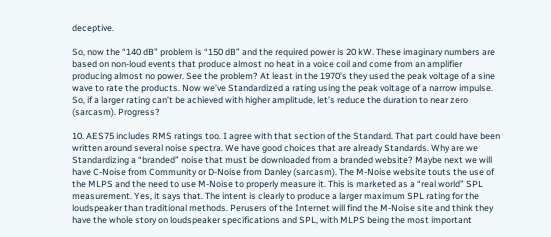deceptive.

So, now the “140 dB” problem is “150 dB” and the required power is 20 kW. These imaginary numbers are based on non-loud events that produce almost no heat in a voice coil and come from an amplifier producing almost no power. See the problem? At least in the 1970’s they used the peak voltage of a sine wave to rate the products. Now we’ve Standardized a rating using the peak voltage of a narrow impulse. So, if a larger rating can’t be achieved with higher amplitude, let’s reduce the duration to near zero (sarcasm). Progress?

10. AES75 includes RMS ratings too. I agree with that section of the Standard. That part could have been written around several noise spectra. We have good choices that are already Standards. Why are we Standardizing a “branded” noise that must be downloaded from a branded website? Maybe next we will have C-Noise from Community or D-Noise from Danley (sarcasm). The M-Noise website touts the use of the MLPS and the need to use M-Noise to properly measure it. This is marketed as a “real world” SPL measurement. Yes, it says that. The intent is clearly to produce a larger maximum SPL rating for the loudspeaker than traditional methods. Perusers of the Internet will find the M-Noise site and think they have the whole story on loudspeaker specifications and SPL, with MLPS being the most important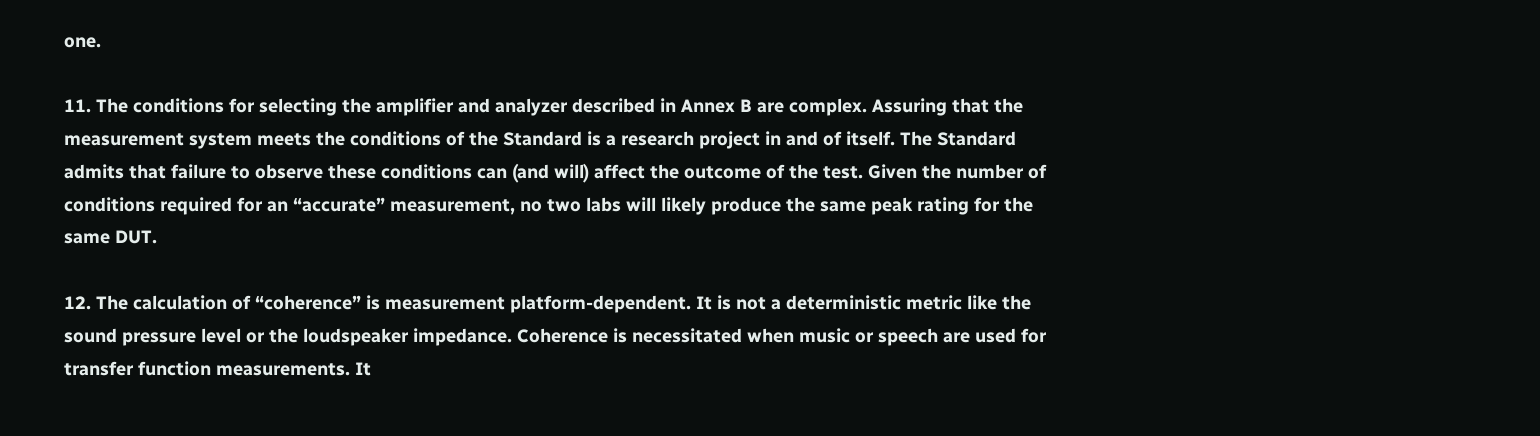one.

11. The conditions for selecting the amplifier and analyzer described in Annex B are complex. Assuring that the measurement system meets the conditions of the Standard is a research project in and of itself. The Standard admits that failure to observe these conditions can (and will) affect the outcome of the test. Given the number of conditions required for an “accurate” measurement, no two labs will likely produce the same peak rating for the same DUT.

12. The calculation of “coherence” is measurement platform-dependent. It is not a deterministic metric like the sound pressure level or the loudspeaker impedance. Coherence is necessitated when music or speech are used for transfer function measurements. It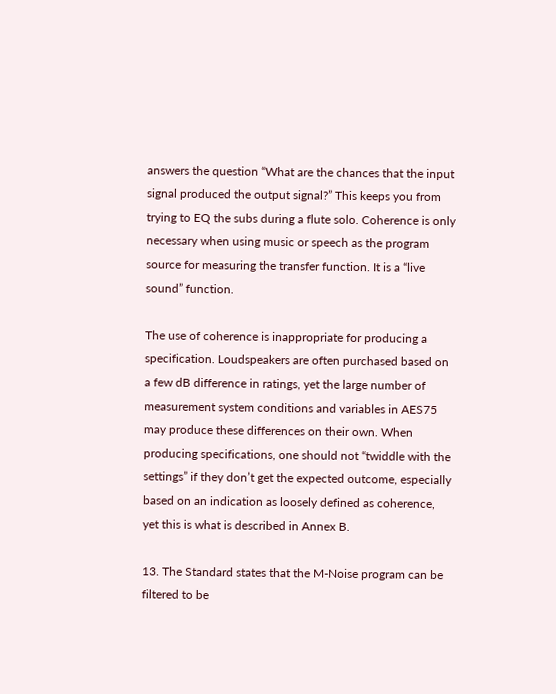answers the question “What are the chances that the input signal produced the output signal?” This keeps you from trying to EQ the subs during a flute solo. Coherence is only necessary when using music or speech as the program source for measuring the transfer function. It is a “live sound” function.

The use of coherence is inappropriate for producing a specification. Loudspeakers are often purchased based on a few dB difference in ratings, yet the large number of measurement system conditions and variables in AES75 may produce these differences on their own. When producing specifications, one should not “twiddle with the settings” if they don’t get the expected outcome, especially based on an indication as loosely defined as coherence, yet this is what is described in Annex B.

13. The Standard states that the M-Noise program can be filtered to be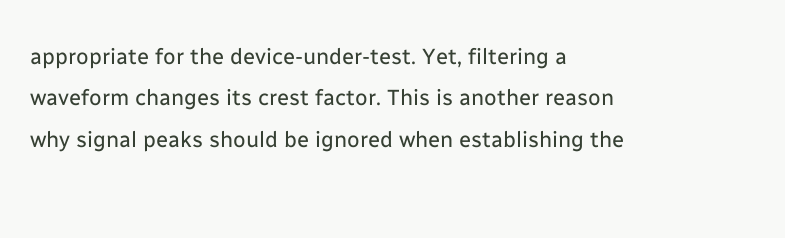appropriate for the device-under-test. Yet, filtering a waveform changes its crest factor. This is another reason why signal peaks should be ignored when establishing the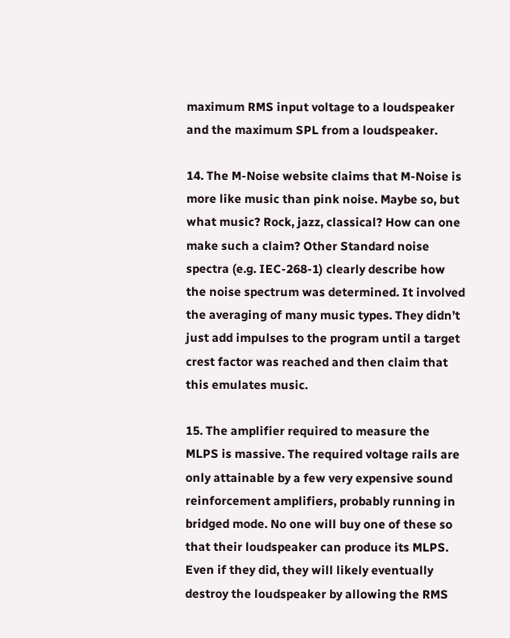maximum RMS input voltage to a loudspeaker and the maximum SPL from a loudspeaker.

14. The M-Noise website claims that M-Noise is more like music than pink noise. Maybe so, but what music? Rock, jazz, classical? How can one make such a claim? Other Standard noise spectra (e.g. IEC-268-1) clearly describe how the noise spectrum was determined. It involved the averaging of many music types. They didn’t just add impulses to the program until a target crest factor was reached and then claim that this emulates music.

15. The amplifier required to measure the MLPS is massive. The required voltage rails are only attainable by a few very expensive sound reinforcement amplifiers, probably running in bridged mode. No one will buy one of these so that their loudspeaker can produce its MLPS. Even if they did, they will likely eventually destroy the loudspeaker by allowing the RMS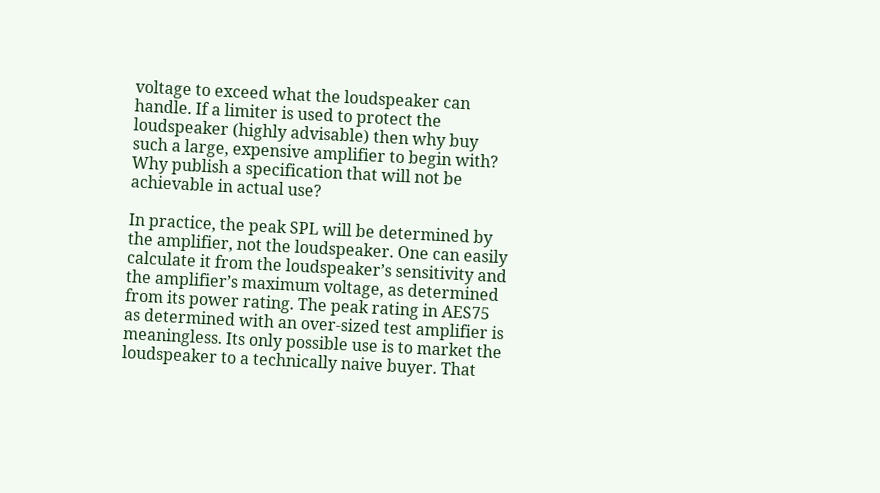voltage to exceed what the loudspeaker can handle. If a limiter is used to protect the loudspeaker (highly advisable) then why buy such a large, expensive amplifier to begin with? Why publish a specification that will not be achievable in actual use?

In practice, the peak SPL will be determined by the amplifier, not the loudspeaker. One can easily calculate it from the loudspeaker’s sensitivity and the amplifier’s maximum voltage, as determined from its power rating. The peak rating in AES75 as determined with an over-sized test amplifier is meaningless. Its only possible use is to market the loudspeaker to a technically naive buyer. That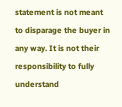statement is not meant to disparage the buyer in any way. It is not their responsibility to fully understand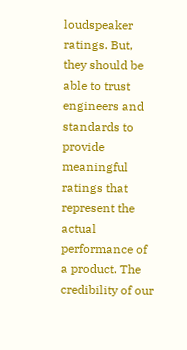loudspeaker ratings. But, they should be able to trust engineers and standards to provide meaningful ratings that represent the actual performance of a product. The credibility of our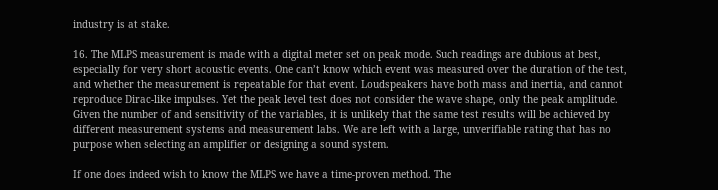industry is at stake.

16. The MLPS measurement is made with a digital meter set on peak mode. Such readings are dubious at best, especially for very short acoustic events. One can’t know which event was measured over the duration of the test, and whether the measurement is repeatable for that event. Loudspeakers have both mass and inertia, and cannot reproduce Dirac-like impulses. Yet the peak level test does not consider the wave shape, only the peak amplitude. Given the number of and sensitivity of the variables, it is unlikely that the same test results will be achieved by different measurement systems and measurement labs. We are left with a large, unverifiable rating that has no purpose when selecting an amplifier or designing a sound system.

If one does indeed wish to know the MLPS we have a time-proven method. The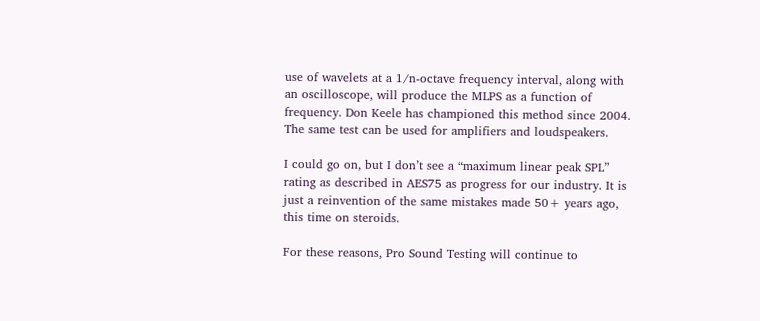use of wavelets at a 1/n-octave frequency interval, along with an oscilloscope, will produce the MLPS as a function of frequency. Don Keele has championed this method since 2004. The same test can be used for amplifiers and loudspeakers.

I could go on, but I don’t see a “maximum linear peak SPL” rating as described in AES75 as progress for our industry. It is just a reinvention of the same mistakes made 50+ years ago, this time on steroids.

For these reasons, Pro Sound Testing will continue to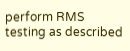perform RMS testing as described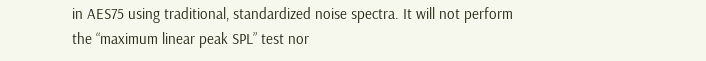in AES75 using traditional, standardized noise spectra. It will not perform the “maximum linear peak SPL” test nor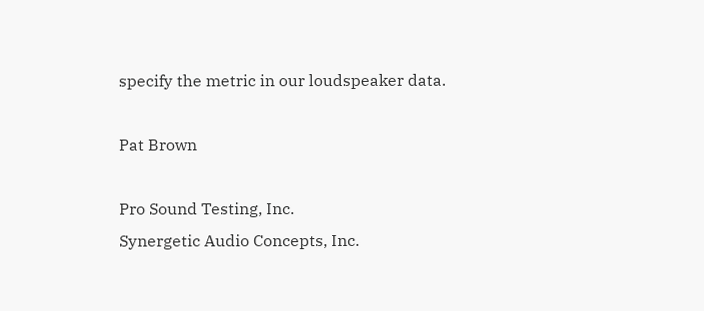specify the metric in our loudspeaker data.

Pat Brown

Pro Sound Testing, Inc.
Synergetic Audio Concepts, Inc.